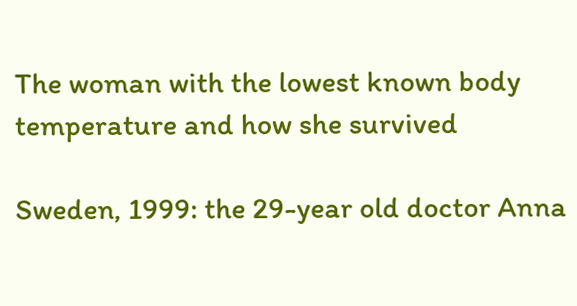The woman with the lowest known body temperature and how she survived

Sweden, 1999: the 29-year old doctor Anna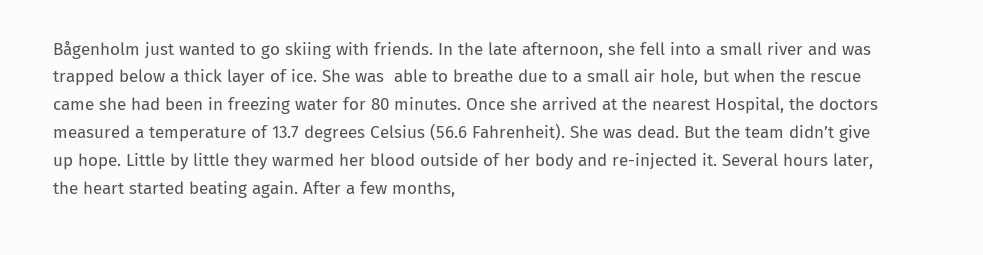Bågenholm just wanted to go skiing with friends. In the late afternoon, she fell into a small river and was trapped below a thick layer of ice. She was  able to breathe due to a small air hole, but when the rescue came she had been in freezing water for 80 minutes. Once she arrived at the nearest Hospital, the doctors measured a temperature of 13.7 degrees Celsius (56.6 Fahrenheit). She was dead. But the team didn’t give up hope. Little by little they warmed her blood outside of her body and re-injected it. Several hours later, the heart started beating again. After a few months,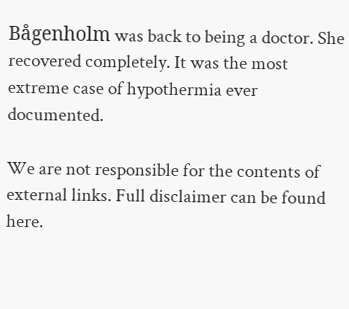Bågenholm was back to being a doctor. She recovered completely. It was the most extreme case of hypothermia ever documented.

We are not responsible for the contents of external links. Full disclaimer can be found here.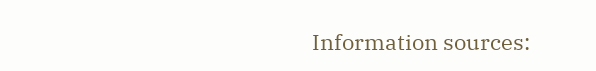Information sources: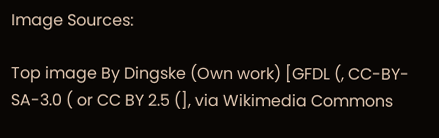Image Sources:

Top image By Dingske (Own work) [GFDL (, CC-BY-SA-3.0 ( or CC BY 2.5 (], via Wikimedia Commons